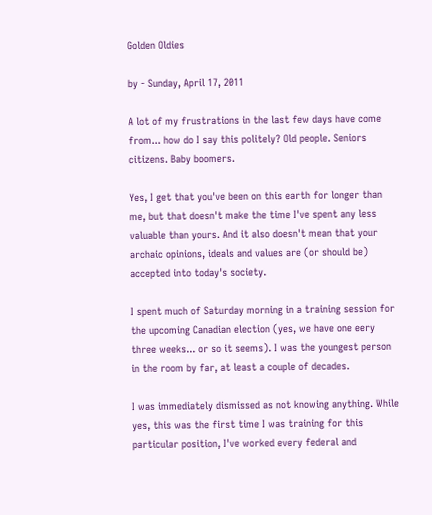Golden Oldies

by - Sunday, April 17, 2011

A lot of my frustrations in the last few days have come from... how do I say this politely? Old people. Seniors citizens. Baby boomers.

Yes, I get that you've been on this earth for longer than me, but that doesn't make the time I've spent any less valuable than yours. And it also doesn't mean that your archaic opinions, ideals and values are (or should be) accepted into today's society.

I spent much of Saturday morning in a training session for the upcoming Canadian election (yes, we have one eery three weeks... or so it seems). I was the youngest person in the room by far, at least a couple of decades.

I was immediately dismissed as not knowing anything. While yes, this was the first time I was training for this particular position, I've worked every federal and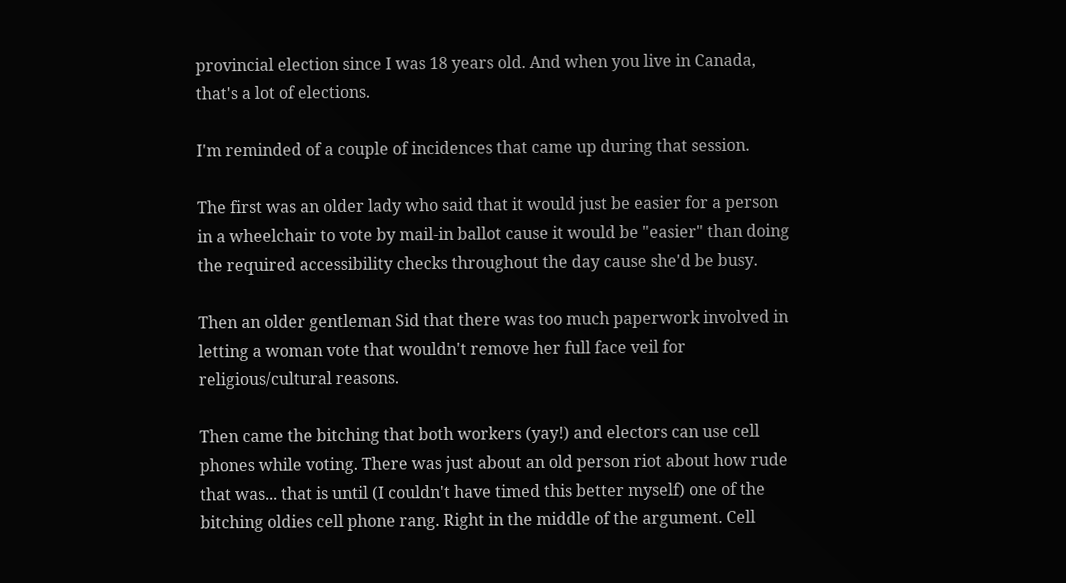provincial election since I was 18 years old. And when you live in Canada, that's a lot of elections.

I'm reminded of a couple of incidences that came up during that session.

The first was an older lady who said that it would just be easier for a person in a wheelchair to vote by mail-in ballot cause it would be "easier" than doing the required accessibility checks throughout the day cause she'd be busy.

Then an older gentleman Sid that there was too much paperwork involved in letting a woman vote that wouldn't remove her full face veil for religious/cultural reasons.

Then came the bitching that both workers (yay!) and electors can use cell phones while voting. There was just about an old person riot about how rude that was... that is until (I couldn't have timed this better myself) one of the bitching oldies cell phone rang. Right in the middle of the argument. Cell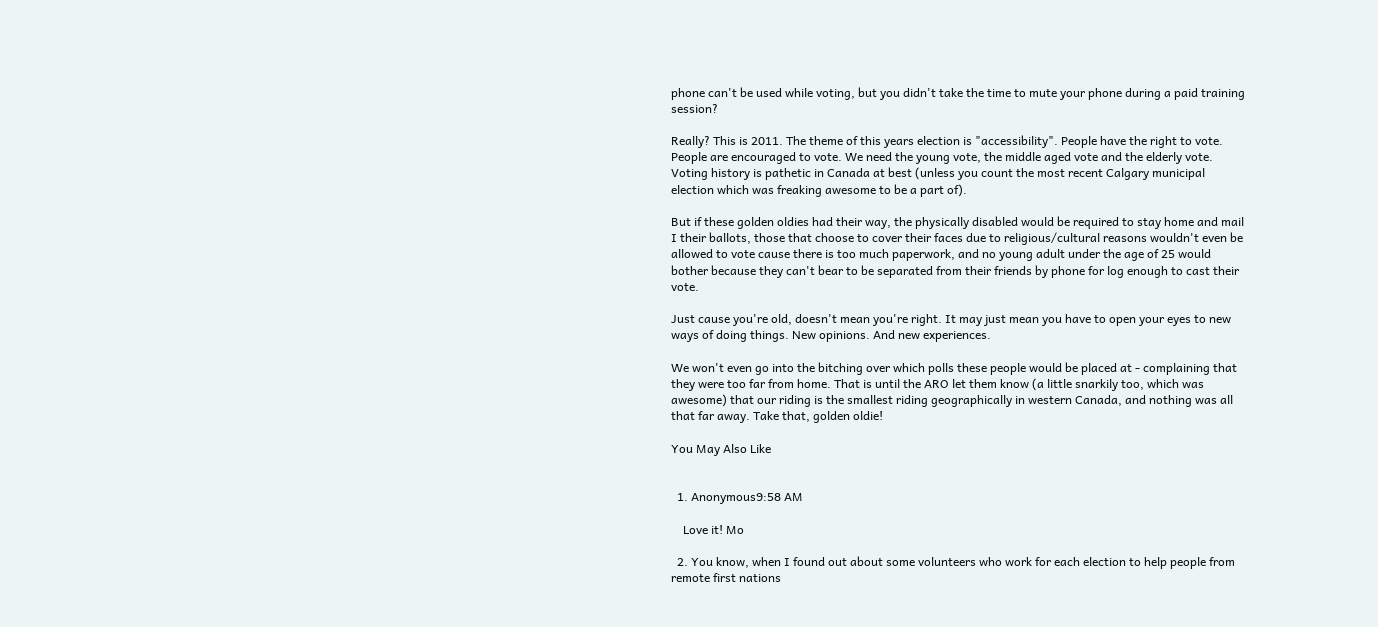phone can't be used while voting, but you didn't take the time to mute your phone during a paid training session?

Really? This is 2011. The theme of this years election is "accessibility". People have the right to vote. People are encouraged to vote. We need the young vote, the middle aged vote and the elderly vote. Voting history is pathetic in Canada at best (unless you count the most recent Calgary municipal election which was freaking awesome to be a part of).

But if these golden oldies had their way, the physically disabled would be required to stay home and mail I their ballots, those that choose to cover their faces due to religious/cultural reasons wouldn't even be allowed to vote cause there is too much paperwork, and no young adult under the age of 25 would bother because they can't bear to be separated from their friends by phone for log enough to cast their vote.

Just cause you're old, doesn't mean you're right. It may just mean you have to open your eyes to new ways of doing things. New opinions. And new experiences.

We won't even go into the bitching over which polls these people would be placed at - complaining that they were too far from home. That is until the ARO let them know (a little snarkily too, which was awesome) that our riding is the smallest riding geographically in western Canada, and nothing was all that far away. Take that, golden oldie!

You May Also Like


  1. Anonymous9:58 AM

    Love it! Mo

  2. You know, when I found out about some volunteers who work for each election to help people from remote first nations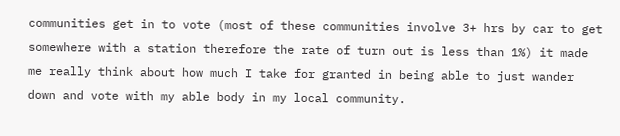communities get in to vote (most of these communities involve 3+ hrs by car to get somewhere with a station therefore the rate of turn out is less than 1%) it made me really think about how much I take for granted in being able to just wander down and vote with my able body in my local community.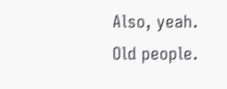Also, yeah. Old people.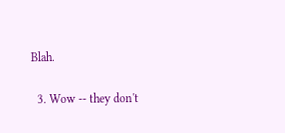Blah.

  3. Wow -- they don't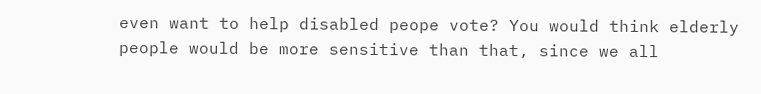even want to help disabled peope vote? You would think elderly people would be more sensitive than that, since we all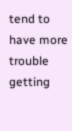tend to have more trouble getting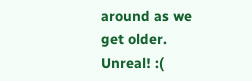around as we get older. Unreal! :(